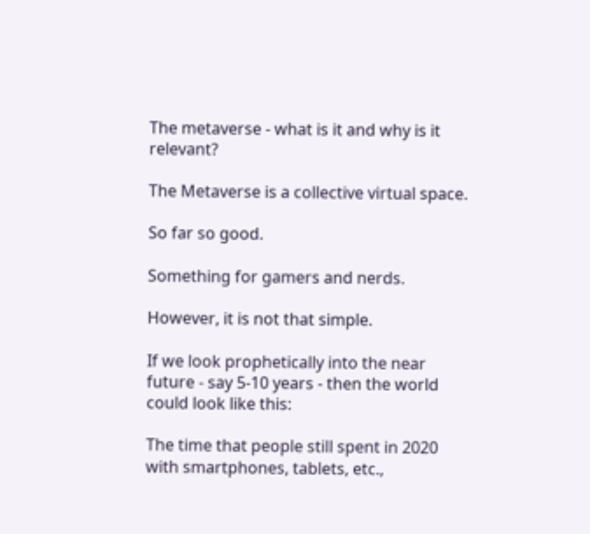The metaverse - what is it and why is it relevant?

The Metaverse is a collective virtual space.

So far so good.

Something for gamers and nerds.

However, it is not that simple.

If we look prophetically into the near future - say 5-10 years - then the world could look like this:

The time that people still spent in 2020 with smartphones, tablets, etc.,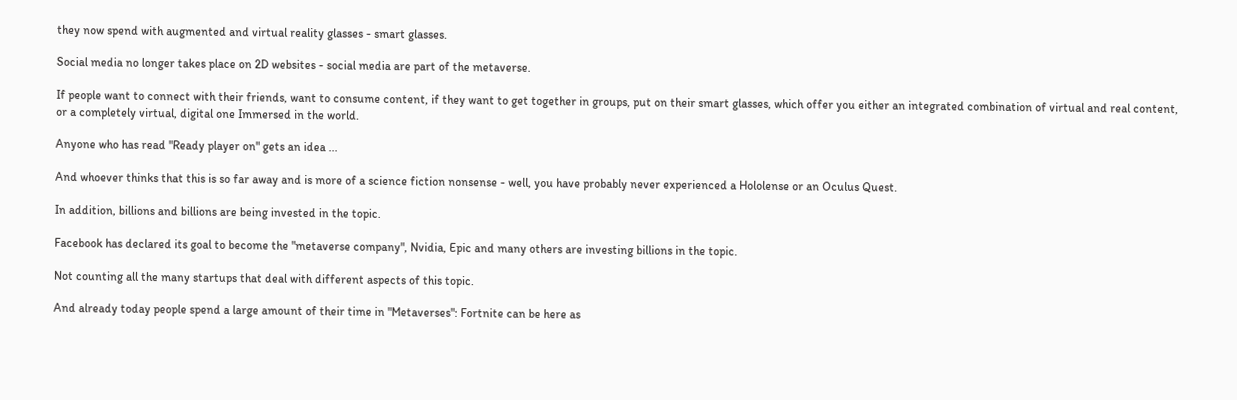they now spend with augmented and virtual reality glasses - smart glasses.

Social media no longer takes place on 2D websites - social media are part of the metaverse.

If people want to connect with their friends, want to consume content, if they want to get together in groups, put on their smart glasses, which offer you either an integrated combination of virtual and real content, or a completely virtual, digital one Immersed in the world.

Anyone who has read "Ready player on" gets an idea ...

And whoever thinks that this is so far away and is more of a science fiction nonsense - well, you have probably never experienced a Hololense or an Oculus Quest.

In addition, billions and billions are being invested in the topic.

Facebook has declared its goal to become the "metaverse company", Nvidia, Epic and many others are investing billions in the topic.

Not counting all the many startups that deal with different aspects of this topic.

And already today people spend a large amount of their time in "Metaverses": Fortnite can be here as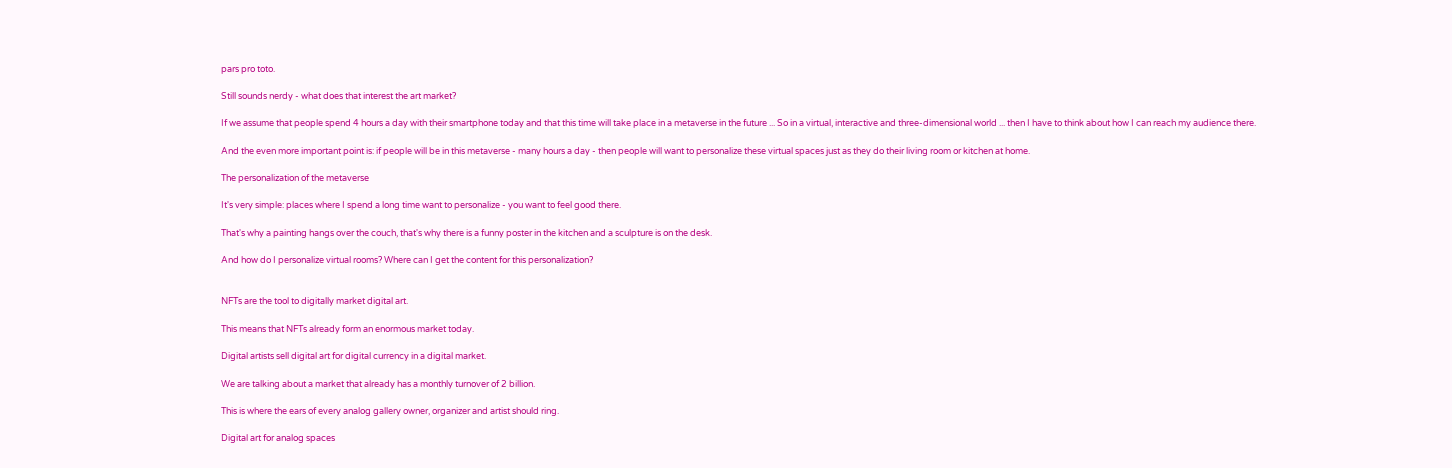pars pro toto.

Still sounds nerdy - what does that interest the art market?

If we assume that people spend 4 hours a day with their smartphone today and that this time will take place in a metaverse in the future ... So in a virtual, interactive and three-dimensional world ... then I have to think about how I can reach my audience there.

And the even more important point is: if people will be in this metaverse - many hours a day - then people will want to personalize these virtual spaces just as they do their living room or kitchen at home.

The personalization of the metaverse

It's very simple: places where I spend a long time want to personalize - you want to feel good there.

That's why a painting hangs over the couch, that's why there is a funny poster in the kitchen and a sculpture is on the desk.

And how do I personalize virtual rooms? Where can I get the content for this personalization?


NFTs are the tool to digitally market digital art.

This means that NFTs already form an enormous market today.

Digital artists sell digital art for digital currency in a digital market.

We are talking about a market that already has a monthly turnover of 2 billion.

This is where the ears of every analog gallery owner, organizer and artist should ring.

Digital art for analog spaces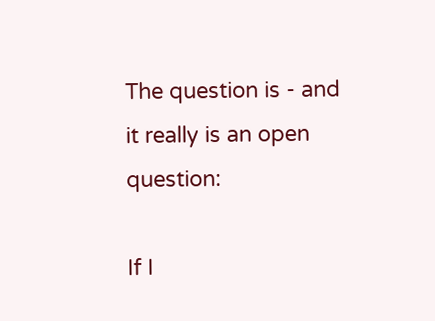The question is - and it really is an open question:

If I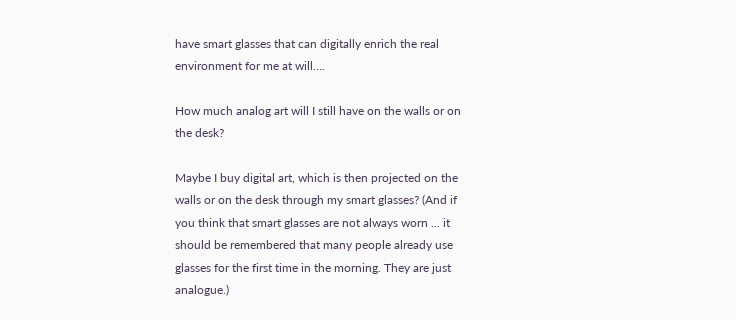have smart glasses that can digitally enrich the real environment for me at will….

How much analog art will I still have on the walls or on the desk?

Maybe I buy digital art, which is then projected on the walls or on the desk through my smart glasses? (And if you think that smart glasses are not always worn ... it should be remembered that many people already use glasses for the first time in the morning. They are just analogue.)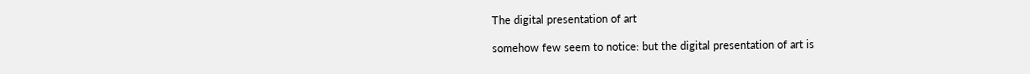The digital presentation of art

somehow few seem to notice: but the digital presentation of art is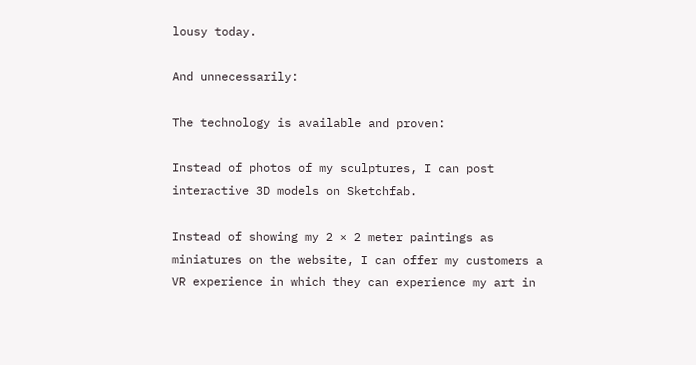lousy today.

And unnecessarily:

The technology is available and proven:

Instead of photos of my sculptures, I can post interactive 3D models on Sketchfab.

Instead of showing my 2 × 2 meter paintings as miniatures on the website, I can offer my customers a VR experience in which they can experience my art in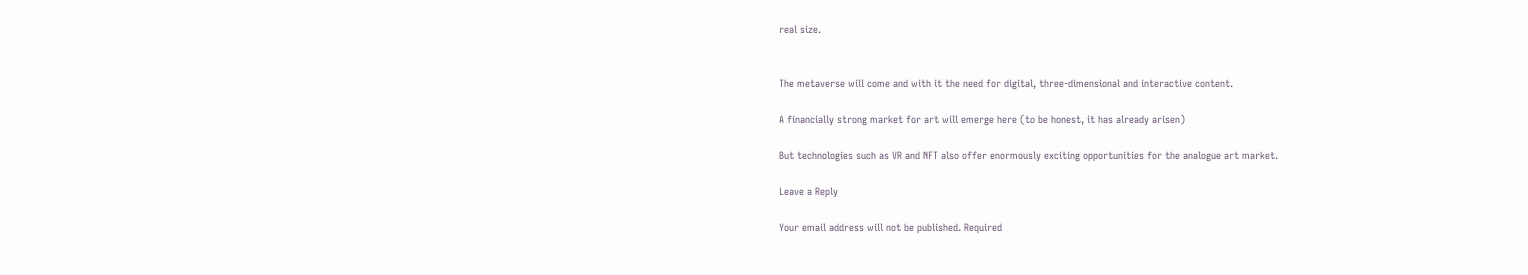real size.


The metaverse will come and with it the need for digital, three-dimensional and interactive content.

A financially strong market for art will emerge here (to be honest, it has already arisen)

But technologies such as VR and NFT also offer enormously exciting opportunities for the analogue art market.

Leave a Reply

Your email address will not be published. Required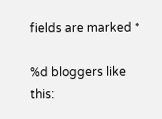fields are marked *

%d bloggers like this: